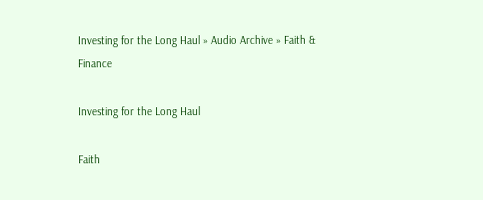Investing for the Long Haul » Audio Archive » Faith & Finance

Investing for the Long Haul

Faith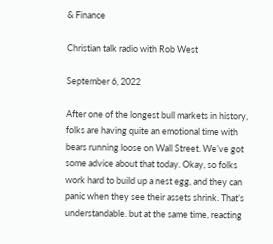& Finance

Christian talk radio with Rob West

September 6, 2022

After one of the longest bull markets in history, folks are having quite an emotional time with bears running loose on Wall Street. We’ve got some advice about that today. Okay, so folks work hard to build up a nest egg, and they can panic when they see their assets shrink. That’s understandable. but at the same time, reacting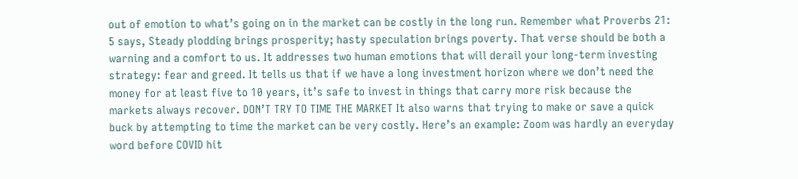out of emotion to what’s going on in the market can be costly in the long run. Remember what Proverbs 21: 5 says, Steady plodding brings prosperity; hasty speculation brings poverty. That verse should be both a warning and a comfort to us. It addresses two human emotions that will derail your long-term investing strategy: fear and greed. It tells us that if we have a long investment horizon where we don’t need the money for at least five to 10 years, it’s safe to invest in things that carry more risk because the markets always recover. DON’T TRY TO TIME THE MARKET It also warns that trying to make or save a quick buck by attempting to time the market can be very costly. Here’s an example: Zoom was hardly an everyday word before COVID hit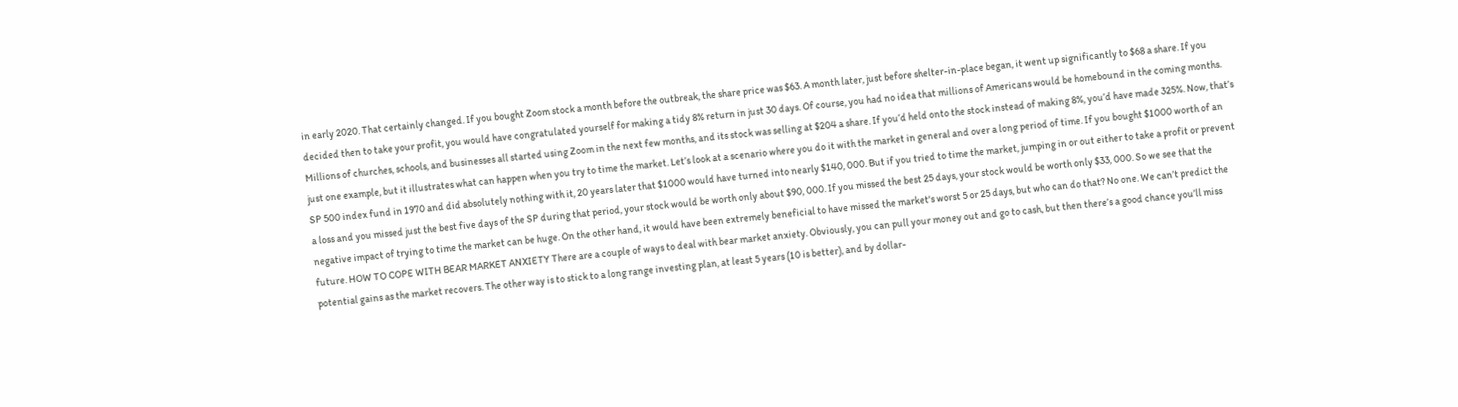in early 2020. That certainly changed. If you bought Zoom stock a month before the outbreak, the share price was $63. A month later, just before shelter-in-place began, it went up significantly to $68 a share. If you decided then to take your profit, you would have congratulated yourself for making a tidy 8% return in just 30 days. Of course, you had no idea that millions of Americans would be homebound in the coming months. Millions of churches, schools, and businesses all started using Zoom in the next few months, and its stock was selling at $204 a share. If you’d held onto the stock instead of making 8%, you’d have made 325%. Now, that’s just one example, but it illustrates what can happen when you try to time the market. Let’s look at a scenario where you do it with the market in general and over a long period of time. If you bought $1000 worth of an SP 500 index fund in 1970 and did absolutely nothing with it, 20 years later that $1000 would have turned into nearly $140, 000. But if you tried to time the market, jumping in or out either to take a profit or prevent a loss and you missed just the best five days of the SP during that period, your stock would be worth only about $90, 000. If you missed the best 25 days, your stock would be worth only $33, 000. So we see that the negative impact of trying to time the market can be huge. On the other hand, it would have been extremely beneficial to have missed the market's worst 5 or 25 days, but who can do that? No one. We can’t predict the future. HOW TO COPE WITH BEAR MARKET ANXIETY There are a couple of ways to deal with bear market anxiety. Obviously, you can pull your money out and go to cash, but then there’s a good chance you’ll miss potential gains as the market recovers. The other way is to stick to a long range investing plan, at least 5 years (10 is better), and by dollar-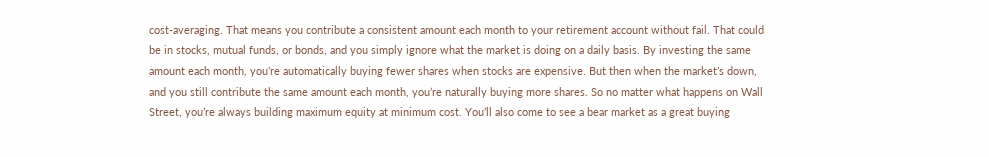cost-averaging. That means you contribute a consistent amount each month to your retirement account without fail. That could be in stocks, mutual funds, or bonds, and you simply ignore what the market is doing on a daily basis. By investing the same amount each month, you’re automatically buying fewer shares when stocks are expensive. But then when the market’s down, and you still contribute the same amount each month, you’re naturally buying more shares. So no matter what happens on Wall Street, you’re always building maximum equity at minimum cost. You’ll also come to see a bear market as a great buying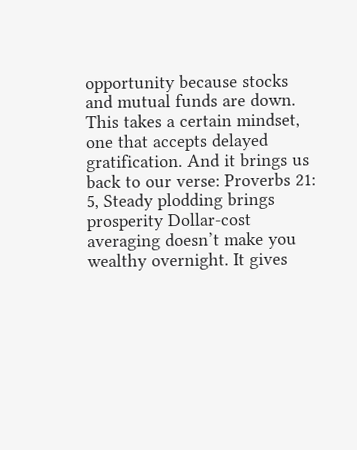opportunity because stocks and mutual funds are down. This takes a certain mindset, one that accepts delayed gratification. And it brings us back to our verse: Proverbs 21: 5, Steady plodding brings prosperity Dollar-cost averaging doesn’t make you wealthy overnight. It gives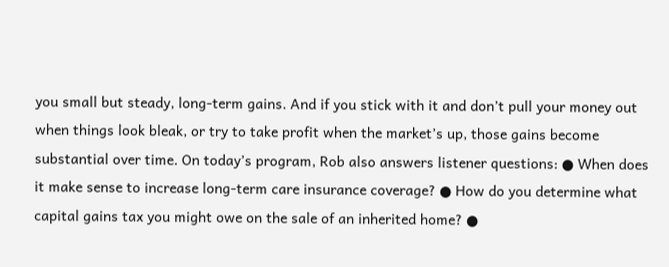you small but steady, long-term gains. And if you stick with it and don’t pull your money out when things look bleak, or try to take profit when the market’s up, those gains become substantial over time. On today’s program, Rob also answers listener questions: ● When does it make sense to increase long-term care insurance coverage? ● How do you determine what capital gains tax you might owe on the sale of an inherited home? ●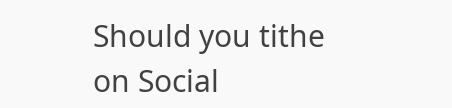Should you tithe on Social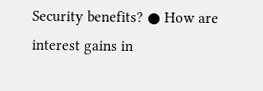Security benefits? ● How are interest gains in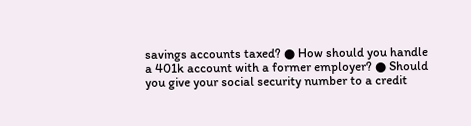savings accounts taxed? ● How should you handle a 401k account with a former employer? ● Should you give your social security number to a credit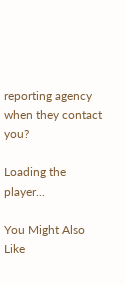reporting agency when they contact you?

Loading the player...

You Might Also Like